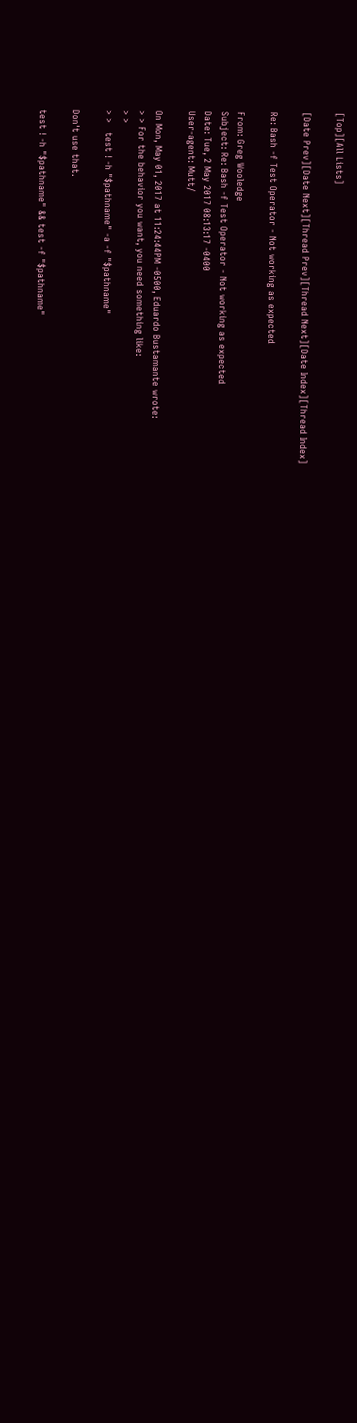[Top][All Lists]

[Date Prev][Date Next][Thread Prev][Thread Next][Date Index][Thread Index]

Re: Bash -f Test Operator - Not working as expected

From: Greg Wooledge
Subject: Re: Bash -f Test Operator - Not working as expected
Date: Tue, 2 May 2017 08:13:17 -0400
User-agent: Mutt/

On Mon, May 01, 2017 at 11:24:44PM -0500, Eduardo Bustamante wrote:
> > For the behavior you want, you need something like:
> >
> >   test ! -h "$pathname" -a -f "$pathname"

Don't use that.

test ! -h "$pathname" && test -f "$pathname"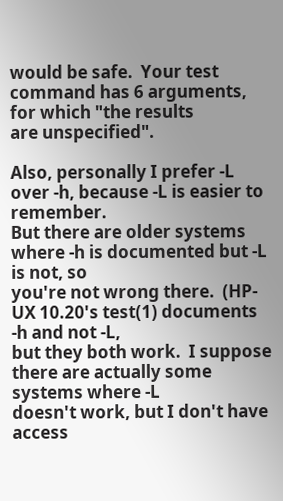would be safe.  Your test command has 6 arguments, for which "the results
are unspecified".

Also, personally I prefer -L over -h, because -L is easier to remember.
But there are older systems where -h is documented but -L is not, so
you're not wrong there.  (HP-UX 10.20's test(1) documents -h and not -L,
but they both work.  I suppose there are actually some systems where -L
doesn't work, but I don't have access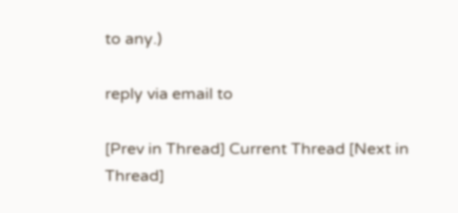to any.)

reply via email to

[Prev in Thread] Current Thread [Next in Thread]